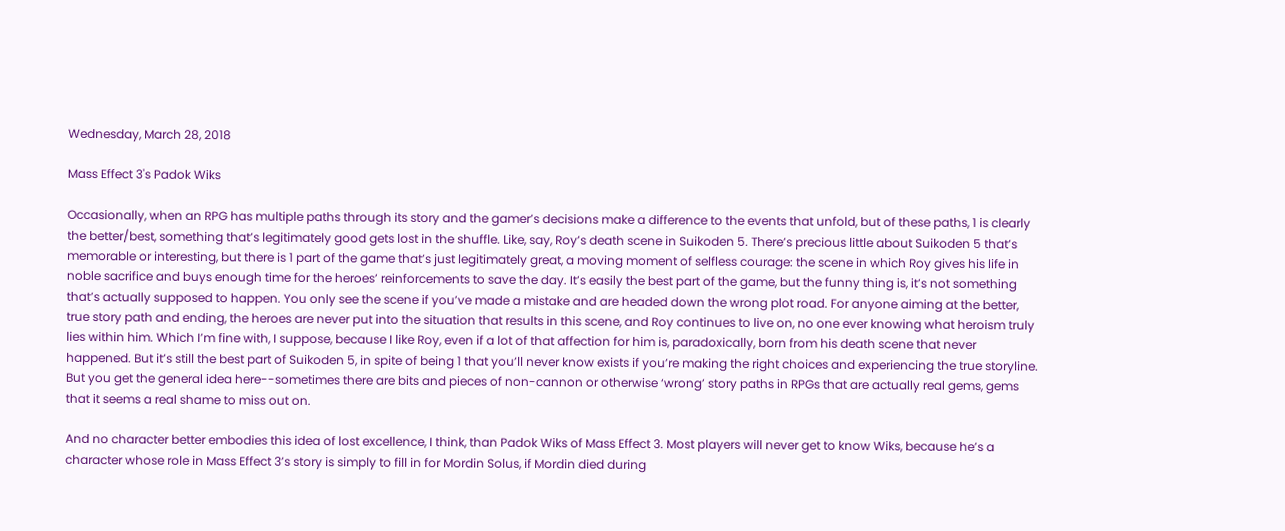Wednesday, March 28, 2018

Mass Effect 3's Padok Wiks

Occasionally, when an RPG has multiple paths through its story and the gamer’s decisions make a difference to the events that unfold, but of these paths, 1 is clearly the better/best, something that’s legitimately good gets lost in the shuffle. Like, say, Roy’s death scene in Suikoden 5. There’s precious little about Suikoden 5 that’s memorable or interesting, but there is 1 part of the game that’s just legitimately great, a moving moment of selfless courage: the scene in which Roy gives his life in noble sacrifice and buys enough time for the heroes’ reinforcements to save the day. It’s easily the best part of the game, but the funny thing is, it’s not something that’s actually supposed to happen. You only see the scene if you’ve made a mistake and are headed down the wrong plot road. For anyone aiming at the better, true story path and ending, the heroes are never put into the situation that results in this scene, and Roy continues to live on, no one ever knowing what heroism truly lies within him. Which I’m fine with, I suppose, because I like Roy, even if a lot of that affection for him is, paradoxically, born from his death scene that never happened. But it’s still the best part of Suikoden 5, in spite of being 1 that you’ll never know exists if you’re making the right choices and experiencing the true storyline. But you get the general idea here--sometimes there are bits and pieces of non-cannon or otherwise ‘wrong’ story paths in RPGs that are actually real gems, gems that it seems a real shame to miss out on.

And no character better embodies this idea of lost excellence, I think, than Padok Wiks of Mass Effect 3. Most players will never get to know Wiks, because he’s a character whose role in Mass Effect 3’s story is simply to fill in for Mordin Solus, if Mordin died during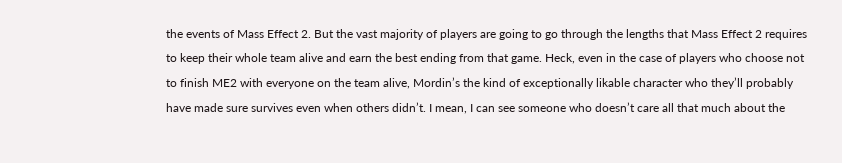the events of Mass Effect 2. But the vast majority of players are going to go through the lengths that Mass Effect 2 requires to keep their whole team alive and earn the best ending from that game. Heck, even in the case of players who choose not to finish ME2 with everyone on the team alive, Mordin’s the kind of exceptionally likable character who they’ll probably have made sure survives even when others didn’t. I mean, I can see someone who doesn’t care all that much about the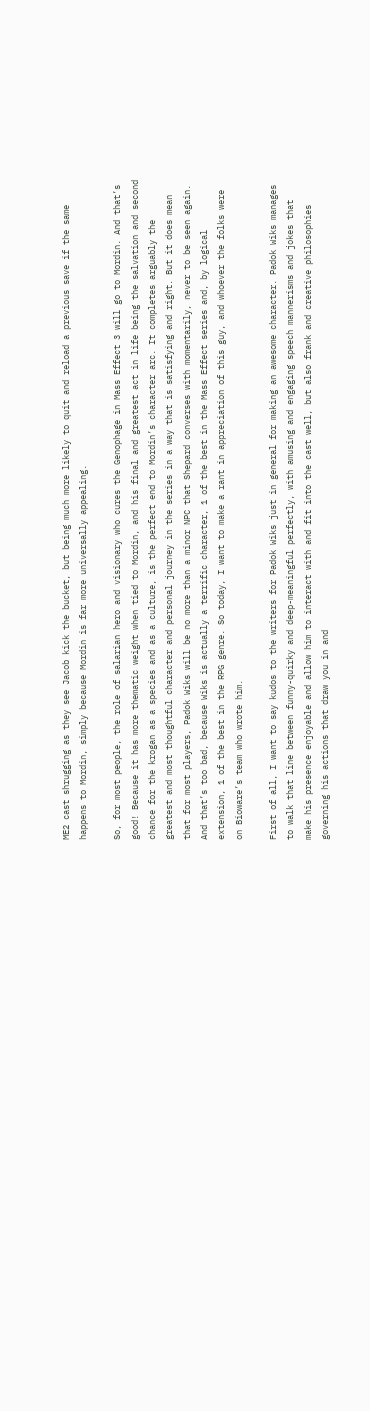ME2 cast shrugging as they see Jacob kick the bucket, but being much more likely to quit and reload a previous save if the same happens to Mordin, simply because Mordin is far more universally appealing.

So, for most people, the role of salarian hero and visionary who cures the Genophage in Mass Effect 3 will go to Mordin. And that’s good! Because it has more thematic weight when tied to Mordin, and his final and greatest act in life being the salvation and second chance for the krogan as a species and as a culture, is the perfect end to Mordin’s character arc. It completes arguably the greatest and most thoughtful character and personal journey in the series in a way that is satisfying and right. But it does mean that for most players, Padok Wiks will be no more than a minor NPC that Shepard converses with momentarily, never to be seen again. And that’s too bad, because Wiks is actually a terrific character, 1 of the best in the Mass Effect series and, by logical extension, 1 of the best in the RPG genre. So today, I want to make a rant in appreciation of this guy, and whoever the folks were on Bioware’s team who wrote him.

First of all, I want to say kudos to the writers for Padok Wiks just in general for making an awesome character. Padok Wiks manages to walk that line between funny-quirky and deep-meaningful perfectly, with amusing and engaging speech mannerisms and jokes that make his presence enjoyable and allow him to interact with and fit into the cast well, but also frank and creative philosophies governing his actions that draw you in and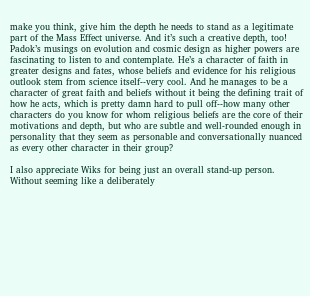make you think, give him the depth he needs to stand as a legitimate part of the Mass Effect universe. And it’s such a creative depth, too! Padok’s musings on evolution and cosmic design as higher powers are fascinating to listen to and contemplate. He’s a character of faith in greater designs and fates, whose beliefs and evidence for his religious outlook stem from science itself--very cool. And he manages to be a character of great faith and beliefs without it being the defining trait of how he acts, which is pretty damn hard to pull off--how many other characters do you know for whom religious beliefs are the core of their motivations and depth, but who are subtle and well-rounded enough in personality that they seem as personable and conversationally nuanced as every other character in their group?

I also appreciate Wiks for being just an overall stand-up person. Without seeming like a deliberately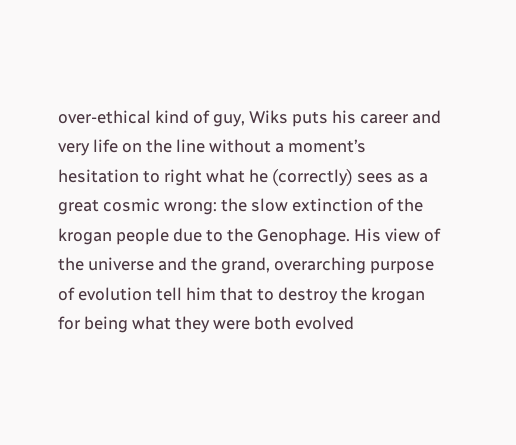over-ethical kind of guy, Wiks puts his career and very life on the line without a moment’s hesitation to right what he (correctly) sees as a great cosmic wrong: the slow extinction of the krogan people due to the Genophage. His view of the universe and the grand, overarching purpose of evolution tell him that to destroy the krogan for being what they were both evolved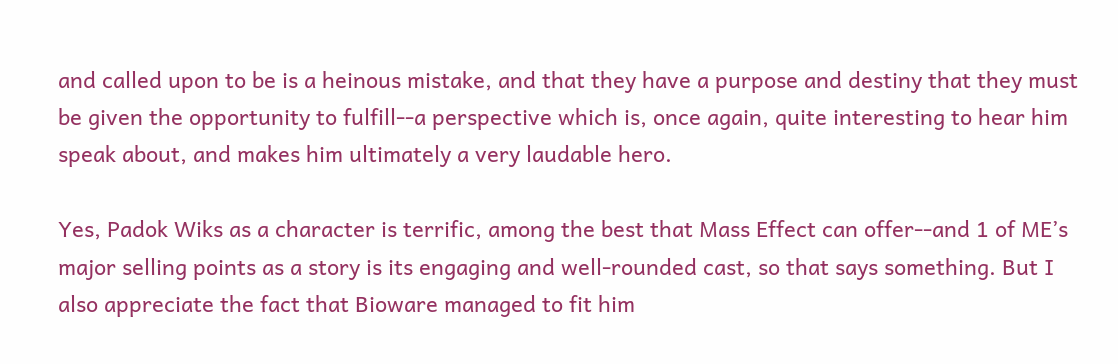and called upon to be is a heinous mistake, and that they have a purpose and destiny that they must be given the opportunity to fulfill--a perspective which is, once again, quite interesting to hear him speak about, and makes him ultimately a very laudable hero.

Yes, Padok Wiks as a character is terrific, among the best that Mass Effect can offer--and 1 of ME’s major selling points as a story is its engaging and well-rounded cast, so that says something. But I also appreciate the fact that Bioware managed to fit him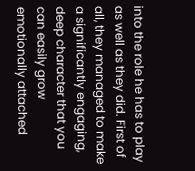into the role he has to play as well as they did. First of all, they managed to make a significantly engaging, deep character that you can easily grow emotionally attached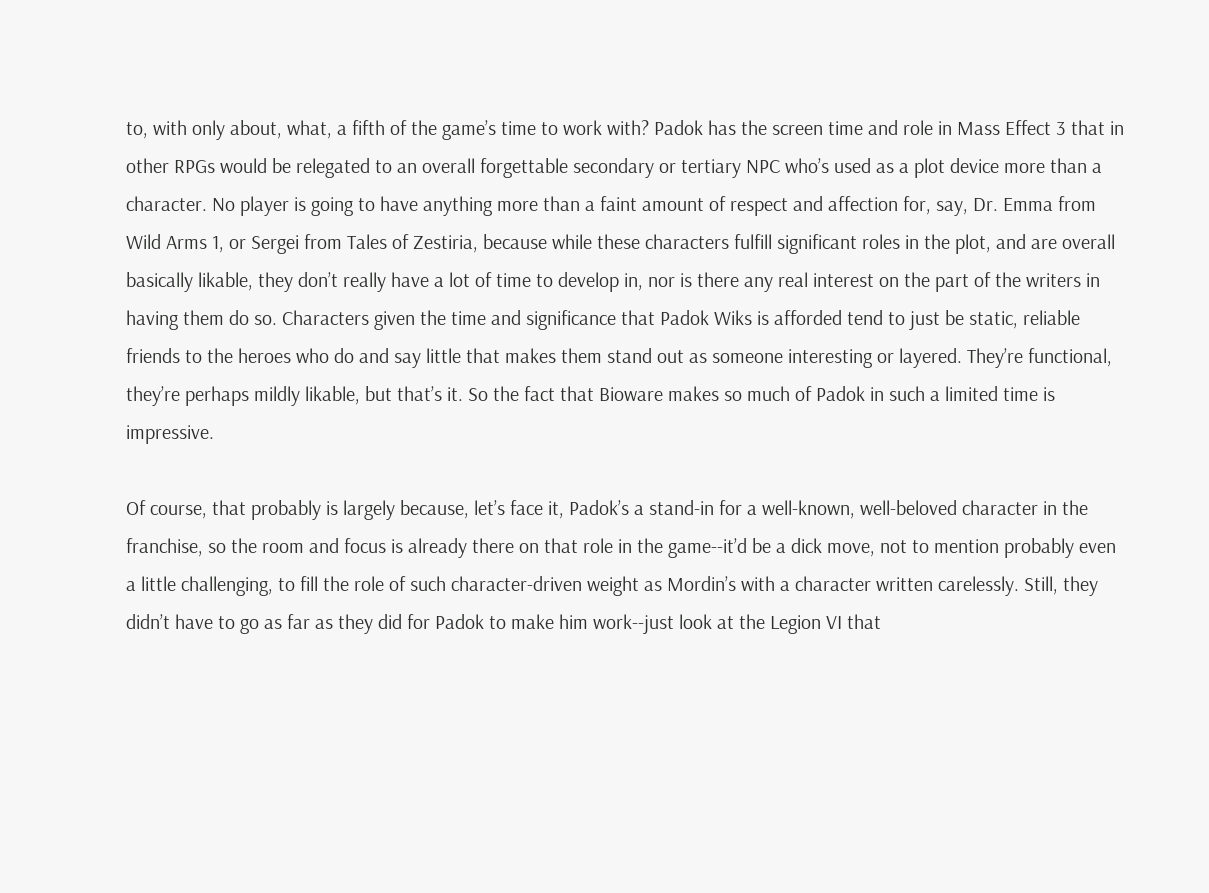to, with only about, what, a fifth of the game’s time to work with? Padok has the screen time and role in Mass Effect 3 that in other RPGs would be relegated to an overall forgettable secondary or tertiary NPC who’s used as a plot device more than a character. No player is going to have anything more than a faint amount of respect and affection for, say, Dr. Emma from Wild Arms 1, or Sergei from Tales of Zestiria, because while these characters fulfill significant roles in the plot, and are overall basically likable, they don’t really have a lot of time to develop in, nor is there any real interest on the part of the writers in having them do so. Characters given the time and significance that Padok Wiks is afforded tend to just be static, reliable friends to the heroes who do and say little that makes them stand out as someone interesting or layered. They’re functional, they’re perhaps mildly likable, but that’s it. So the fact that Bioware makes so much of Padok in such a limited time is impressive.

Of course, that probably is largely because, let’s face it, Padok’s a stand-in for a well-known, well-beloved character in the franchise, so the room and focus is already there on that role in the game--it’d be a dick move, not to mention probably even a little challenging, to fill the role of such character-driven weight as Mordin’s with a character written carelessly. Still, they didn’t have to go as far as they did for Padok to make him work--just look at the Legion VI that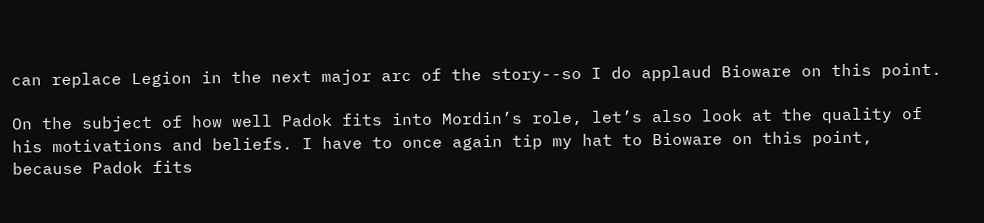can replace Legion in the next major arc of the story--so I do applaud Bioware on this point.

On the subject of how well Padok fits into Mordin’s role, let’s also look at the quality of his motivations and beliefs. I have to once again tip my hat to Bioware on this point, because Padok fits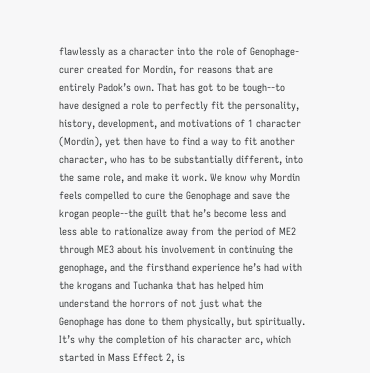flawlessly as a character into the role of Genophage-curer created for Mordin, for reasons that are entirely Padok’s own. That has got to be tough--to have designed a role to perfectly fit the personality, history, development, and motivations of 1 character (Mordin), yet then have to find a way to fit another character, who has to be substantially different, into the same role, and make it work. We know why Mordin feels compelled to cure the Genophage and save the krogan people--the guilt that he’s become less and less able to rationalize away from the period of ME2 through ME3 about his involvement in continuing the genophage, and the firsthand experience he’s had with the krogans and Tuchanka that has helped him understand the horrors of not just what the Genophage has done to them physically, but spiritually. It’s why the completion of his character arc, which started in Mass Effect 2, is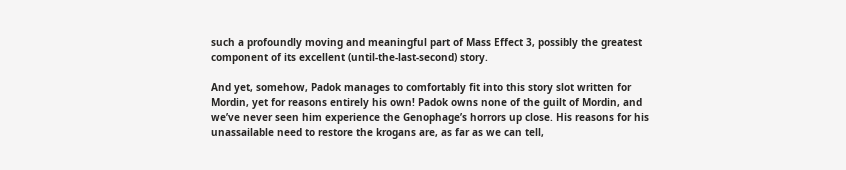such a profoundly moving and meaningful part of Mass Effect 3, possibly the greatest component of its excellent (until-the-last-second) story.

And yet, somehow, Padok manages to comfortably fit into this story slot written for Mordin, yet for reasons entirely his own! Padok owns none of the guilt of Mordin, and we’ve never seen him experience the Genophage’s horrors up close. His reasons for his unassailable need to restore the krogans are, as far as we can tell,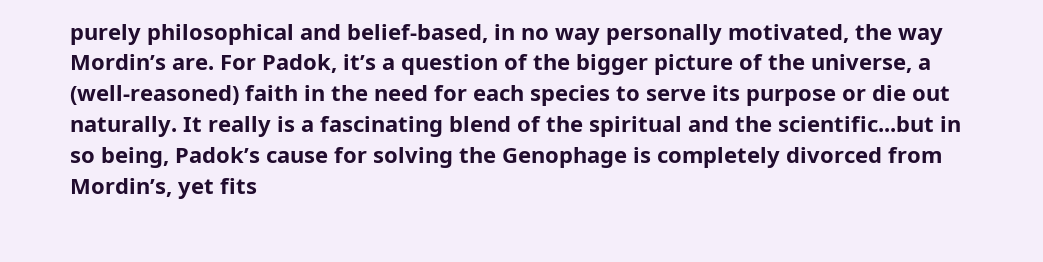purely philosophical and belief-based, in no way personally motivated, the way Mordin’s are. For Padok, it’s a question of the bigger picture of the universe, a (well-reasoned) faith in the need for each species to serve its purpose or die out naturally. It really is a fascinating blend of the spiritual and the scientific...but in so being, Padok’s cause for solving the Genophage is completely divorced from Mordin’s, yet fits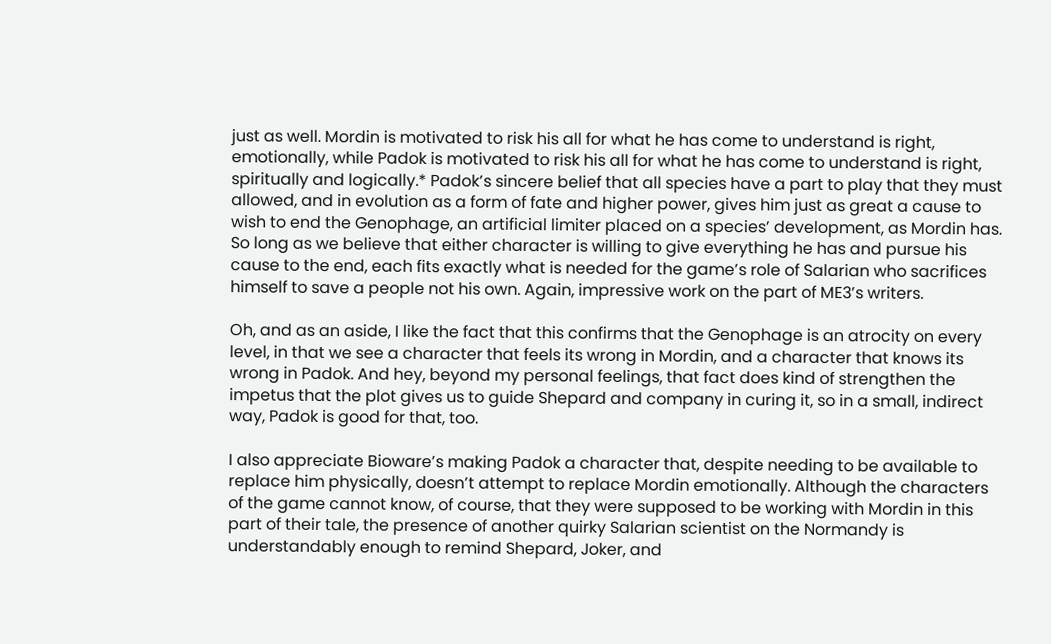just as well. Mordin is motivated to risk his all for what he has come to understand is right, emotionally, while Padok is motivated to risk his all for what he has come to understand is right, spiritually and logically.* Padok’s sincere belief that all species have a part to play that they must allowed, and in evolution as a form of fate and higher power, gives him just as great a cause to wish to end the Genophage, an artificial limiter placed on a species’ development, as Mordin has. So long as we believe that either character is willing to give everything he has and pursue his cause to the end, each fits exactly what is needed for the game’s role of Salarian who sacrifices himself to save a people not his own. Again, impressive work on the part of ME3’s writers.

Oh, and as an aside, I like the fact that this confirms that the Genophage is an atrocity on every level, in that we see a character that feels its wrong in Mordin, and a character that knows its wrong in Padok. And hey, beyond my personal feelings, that fact does kind of strengthen the impetus that the plot gives us to guide Shepard and company in curing it, so in a small, indirect way, Padok is good for that, too.

I also appreciate Bioware’s making Padok a character that, despite needing to be available to replace him physically, doesn’t attempt to replace Mordin emotionally. Although the characters of the game cannot know, of course, that they were supposed to be working with Mordin in this part of their tale, the presence of another quirky Salarian scientist on the Normandy is understandably enough to remind Shepard, Joker, and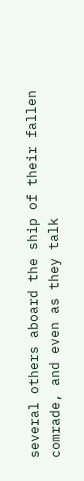several others aboard the ship of their fallen comrade, and even as they talk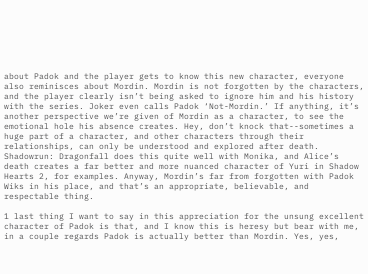about Padok and the player gets to know this new character, everyone also reminisces about Mordin. Mordin is not forgotten by the characters, and the player clearly isn’t being asked to ignore him and his history with the series. Joker even calls Padok ‘Not-Mordin.’ If anything, it’s another perspective we’re given of Mordin as a character, to see the emotional hole his absence creates. Hey, don’t knock that--sometimes a huge part of a character, and other characters through their relationships, can only be understood and explored after death. Shadowrun: Dragonfall does this quite well with Monika, and Alice’s death creates a far better and more nuanced character of Yuri in Shadow Hearts 2, for examples. Anyway, Mordin’s far from forgotten with Padok Wiks in his place, and that’s an appropriate, believable, and respectable thing.

1 last thing I want to say in this appreciation for the unsung excellent character of Padok is that, and I know this is heresy but bear with me, in a couple regards Padok is actually better than Mordin. Yes, yes,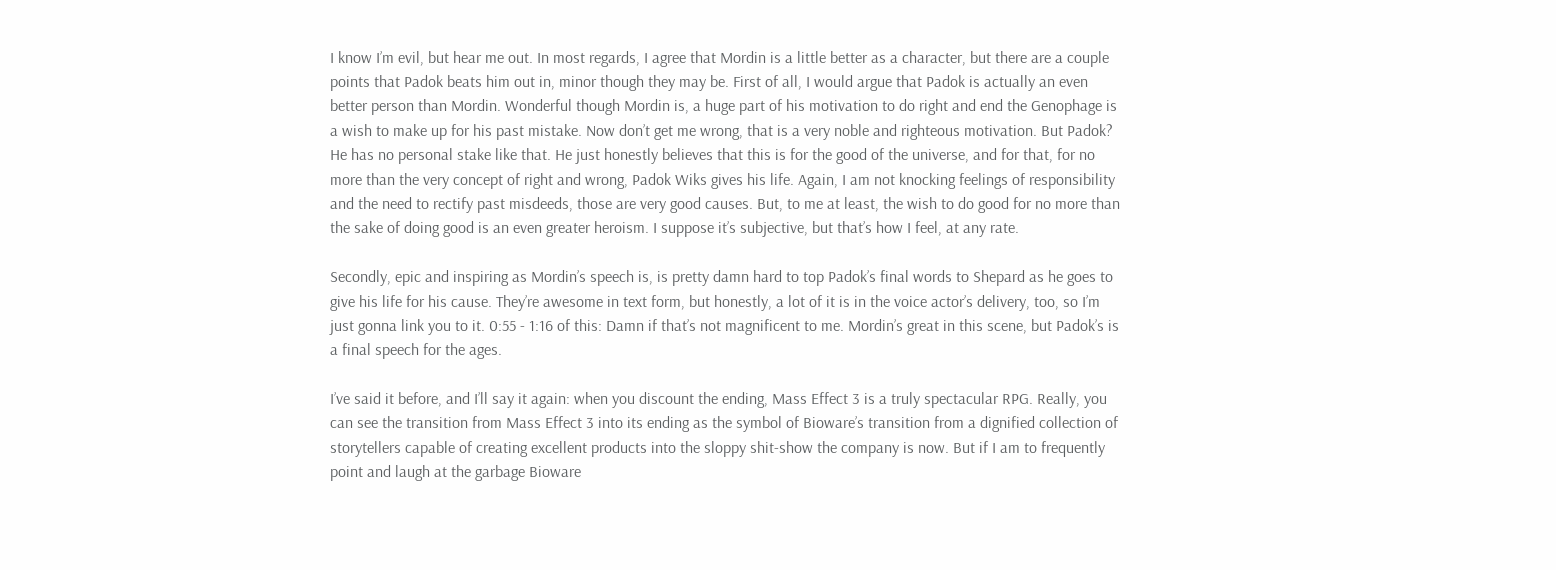I know I’m evil, but hear me out. In most regards, I agree that Mordin is a little better as a character, but there are a couple points that Padok beats him out in, minor though they may be. First of all, I would argue that Padok is actually an even better person than Mordin. Wonderful though Mordin is, a huge part of his motivation to do right and end the Genophage is a wish to make up for his past mistake. Now don’t get me wrong, that is a very noble and righteous motivation. But Padok? He has no personal stake like that. He just honestly believes that this is for the good of the universe, and for that, for no more than the very concept of right and wrong, Padok Wiks gives his life. Again, I am not knocking feelings of responsibility and the need to rectify past misdeeds, those are very good causes. But, to me at least, the wish to do good for no more than the sake of doing good is an even greater heroism. I suppose it’s subjective, but that’s how I feel, at any rate.

Secondly, epic and inspiring as Mordin’s speech is, is pretty damn hard to top Padok’s final words to Shepard as he goes to give his life for his cause. They’re awesome in text form, but honestly, a lot of it is in the voice actor’s delivery, too, so I’m just gonna link you to it. 0:55 - 1:16 of this: Damn if that’s not magnificent to me. Mordin’s great in this scene, but Padok’s is a final speech for the ages.

I’ve said it before, and I’ll say it again: when you discount the ending, Mass Effect 3 is a truly spectacular RPG. Really, you can see the transition from Mass Effect 3 into its ending as the symbol of Bioware’s transition from a dignified collection of storytellers capable of creating excellent products into the sloppy shit-show the company is now. But if I am to frequently point and laugh at the garbage Bioware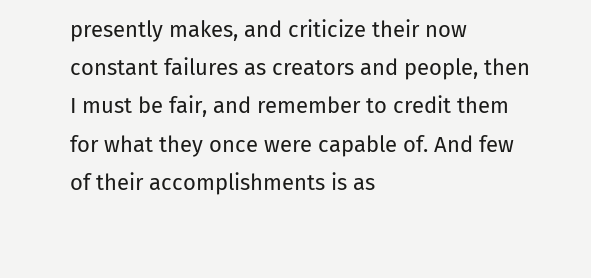presently makes, and criticize their now constant failures as creators and people, then I must be fair, and remember to credit them for what they once were capable of. And few of their accomplishments is as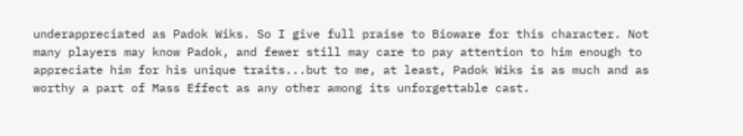underappreciated as Padok Wiks. So I give full praise to Bioware for this character. Not many players may know Padok, and fewer still may care to pay attention to him enough to appreciate him for his unique traits...but to me, at least, Padok Wiks is as much and as worthy a part of Mass Effect as any other among its unforgettable cast.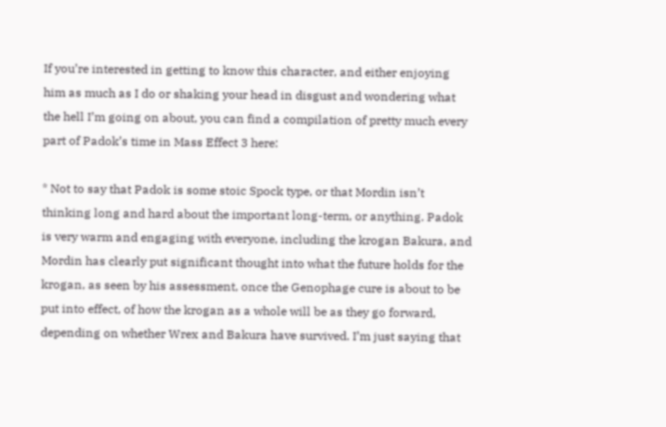If you’re interested in getting to know this character, and either enjoying him as much as I do or shaking your head in disgust and wondering what the hell I’m going on about, you can find a compilation of pretty much every part of Padok’s time in Mass Effect 3 here:

* Not to say that Padok is some stoic Spock type, or that Mordin isn’t thinking long and hard about the important long-term, or anything. Padok is very warm and engaging with everyone, including the krogan Bakura, and Mordin has clearly put significant thought into what the future holds for the krogan, as seen by his assessment, once the Genophage cure is about to be put into effect, of how the krogan as a whole will be as they go forward, depending on whether Wrex and Bakura have survived. I’m just saying that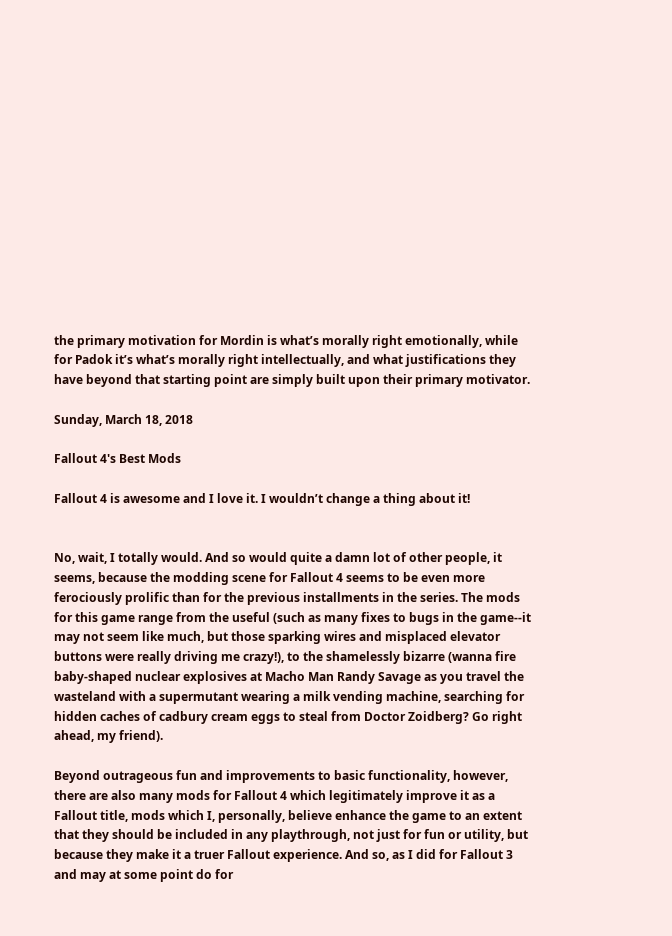the primary motivation for Mordin is what’s morally right emotionally, while for Padok it’s what’s morally right intellectually, and what justifications they have beyond that starting point are simply built upon their primary motivator.

Sunday, March 18, 2018

Fallout 4's Best Mods

Fallout 4 is awesome and I love it. I wouldn’t change a thing about it!


No, wait, I totally would. And so would quite a damn lot of other people, it seems, because the modding scene for Fallout 4 seems to be even more ferociously prolific than for the previous installments in the series. The mods for this game range from the useful (such as many fixes to bugs in the game--it may not seem like much, but those sparking wires and misplaced elevator buttons were really driving me crazy!), to the shamelessly bizarre (wanna fire baby-shaped nuclear explosives at Macho Man Randy Savage as you travel the wasteland with a supermutant wearing a milk vending machine, searching for hidden caches of cadbury cream eggs to steal from Doctor Zoidberg? Go right ahead, my friend).

Beyond outrageous fun and improvements to basic functionality, however, there are also many mods for Fallout 4 which legitimately improve it as a Fallout title, mods which I, personally, believe enhance the game to an extent that they should be included in any playthrough, not just for fun or utility, but because they make it a truer Fallout experience. And so, as I did for Fallout 3 and may at some point do for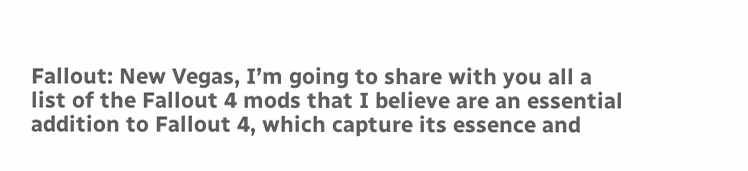Fallout: New Vegas, I’m going to share with you all a list of the Fallout 4 mods that I believe are an essential addition to Fallout 4, which capture its essence and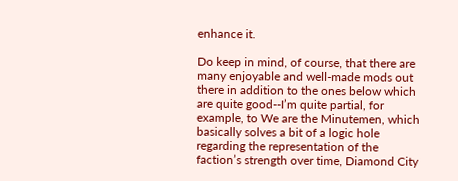enhance it.

Do keep in mind, of course, that there are many enjoyable and well-made mods out there in addition to the ones below which are quite good--I’m quite partial, for example, to We are the Minutemen, which basically solves a bit of a logic hole regarding the representation of the faction’s strength over time, Diamond City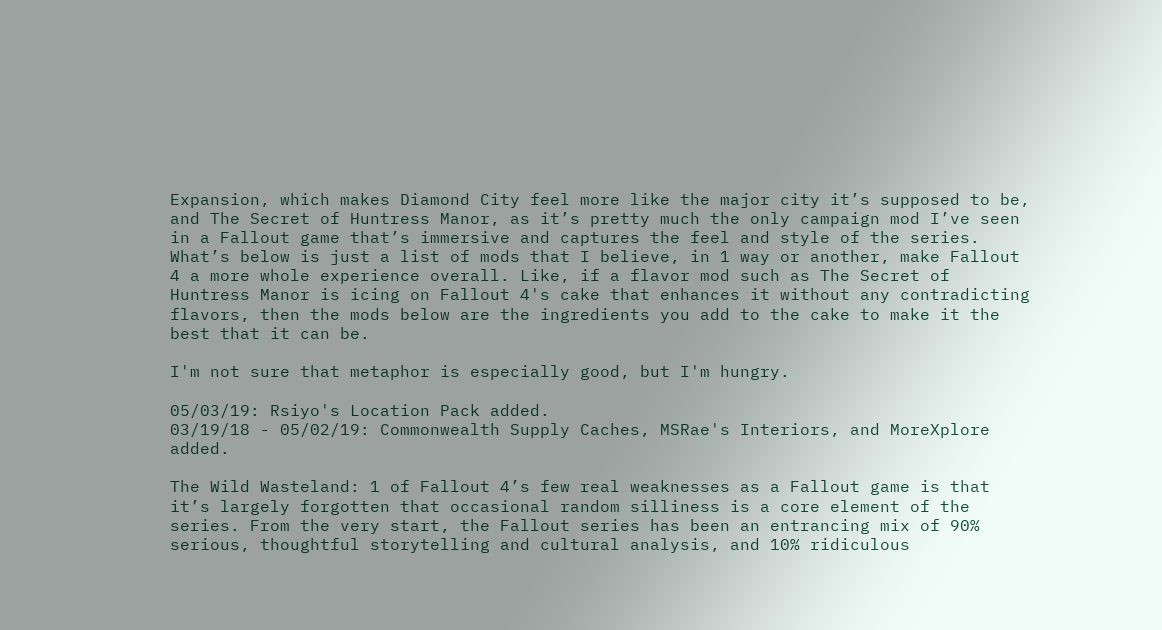Expansion, which makes Diamond City feel more like the major city it’s supposed to be, and The Secret of Huntress Manor, as it’s pretty much the only campaign mod I’ve seen in a Fallout game that’s immersive and captures the feel and style of the series. What’s below is just a list of mods that I believe, in 1 way or another, make Fallout 4 a more whole experience overall. Like, if a flavor mod such as The Secret of Huntress Manor is icing on Fallout 4's cake that enhances it without any contradicting flavors, then the mods below are the ingredients you add to the cake to make it the best that it can be.

I'm not sure that metaphor is especially good, but I'm hungry.

05/03/19: Rsiyo's Location Pack added.
03/19/18 - 05/02/19: Commonwealth Supply Caches, MSRae's Interiors, and MoreXplore added.

The Wild Wasteland: 1 of Fallout 4’s few real weaknesses as a Fallout game is that it’s largely forgotten that occasional random silliness is a core element of the series. From the very start, the Fallout series has been an entrancing mix of 90% serious, thoughtful storytelling and cultural analysis, and 10% ridiculous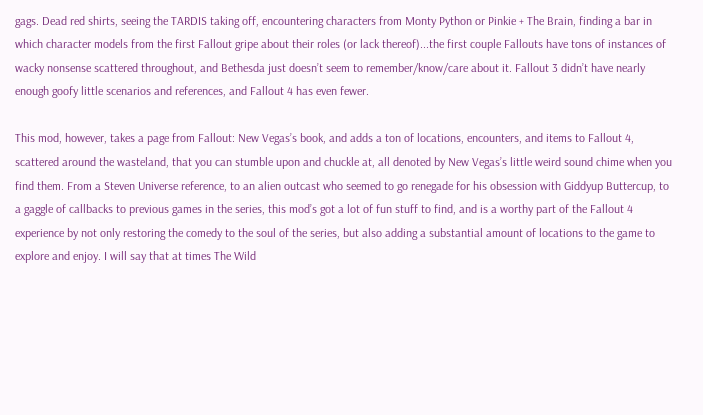gags. Dead red shirts, seeing the TARDIS taking off, encountering characters from Monty Python or Pinkie + The Brain, finding a bar in which character models from the first Fallout gripe about their roles (or lack thereof)...the first couple Fallouts have tons of instances of wacky nonsense scattered throughout, and Bethesda just doesn’t seem to remember/know/care about it. Fallout 3 didn’t have nearly enough goofy little scenarios and references, and Fallout 4 has even fewer.

This mod, however, takes a page from Fallout: New Vegas’s book, and adds a ton of locations, encounters, and items to Fallout 4, scattered around the wasteland, that you can stumble upon and chuckle at, all denoted by New Vegas’s little weird sound chime when you find them. From a Steven Universe reference, to an alien outcast who seemed to go renegade for his obsession with Giddyup Buttercup, to a gaggle of callbacks to previous games in the series, this mod’s got a lot of fun stuff to find, and is a worthy part of the Fallout 4 experience by not only restoring the comedy to the soul of the series, but also adding a substantial amount of locations to the game to explore and enjoy. I will say that at times The Wild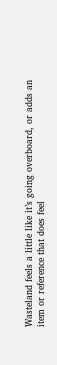Wasteland feels a little like it’s going overboard, or adds an item or reference that does feel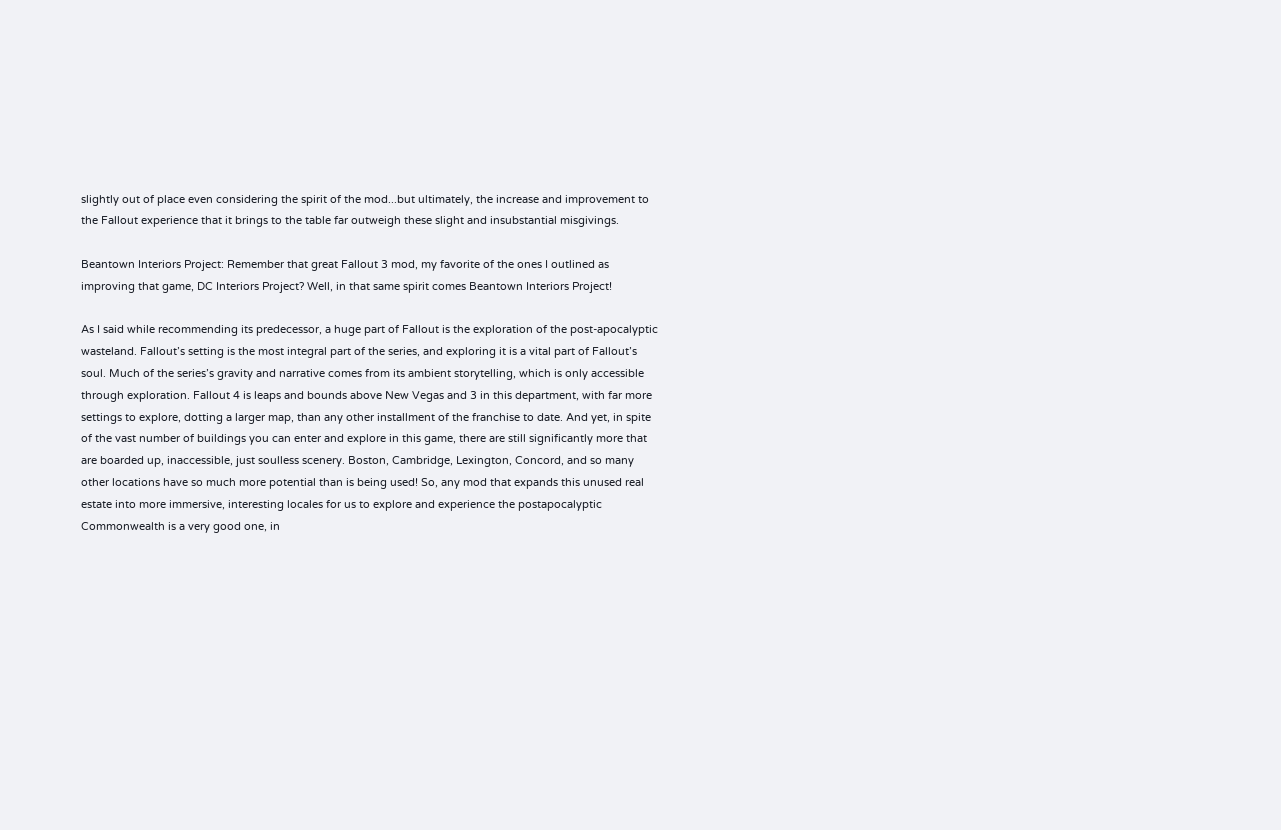slightly out of place even considering the spirit of the mod...but ultimately, the increase and improvement to the Fallout experience that it brings to the table far outweigh these slight and insubstantial misgivings.

Beantown Interiors Project: Remember that great Fallout 3 mod, my favorite of the ones I outlined as improving that game, DC Interiors Project? Well, in that same spirit comes Beantown Interiors Project!

As I said while recommending its predecessor, a huge part of Fallout is the exploration of the post-apocalyptic wasteland. Fallout’s setting is the most integral part of the series, and exploring it is a vital part of Fallout’s soul. Much of the series’s gravity and narrative comes from its ambient storytelling, which is only accessible through exploration. Fallout 4 is leaps and bounds above New Vegas and 3 in this department, with far more settings to explore, dotting a larger map, than any other installment of the franchise to date. And yet, in spite of the vast number of buildings you can enter and explore in this game, there are still significantly more that are boarded up, inaccessible, just soulless scenery. Boston, Cambridge, Lexington, Concord, and so many other locations have so much more potential than is being used! So, any mod that expands this unused real estate into more immersive, interesting locales for us to explore and experience the postapocalyptic Commonwealth is a very good one, in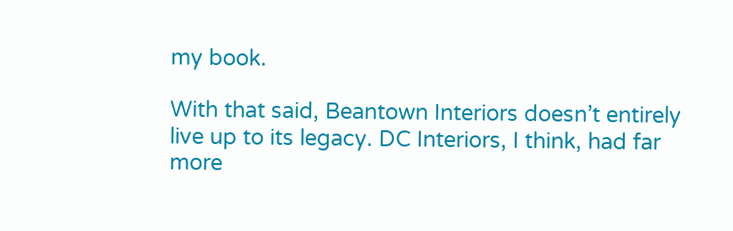my book.

With that said, Beantown Interiors doesn’t entirely live up to its legacy. DC Interiors, I think, had far more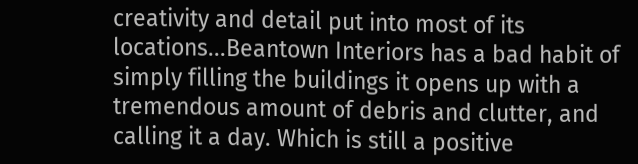creativity and detail put into most of its locations...Beantown Interiors has a bad habit of simply filling the buildings it opens up with a tremendous amount of debris and clutter, and calling it a day. Which is still a positive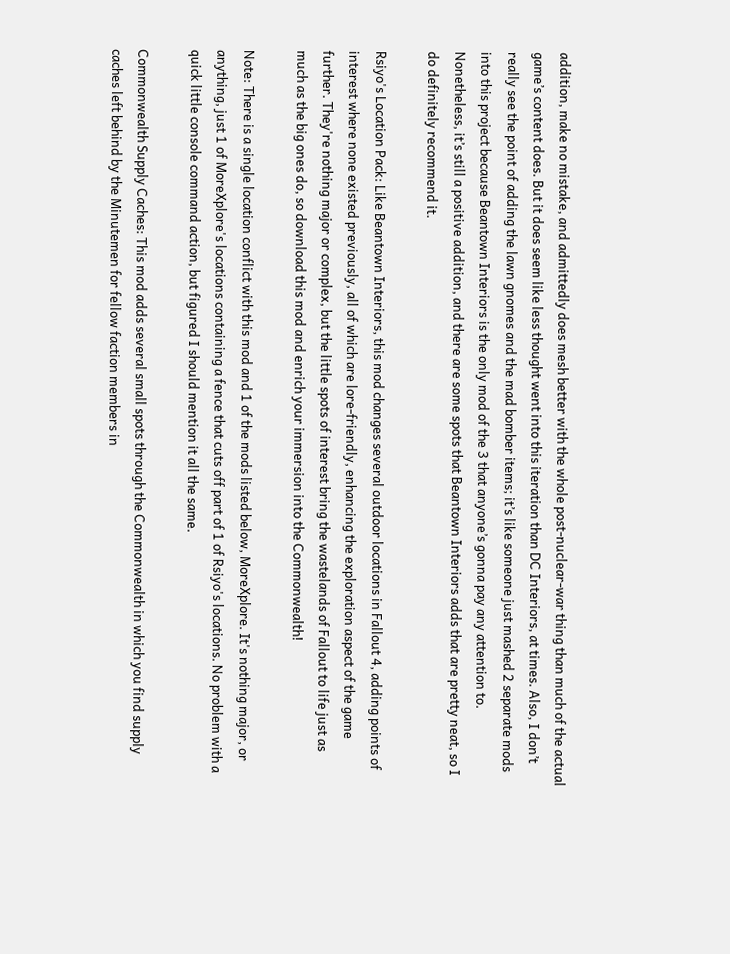addition, make no mistake, and admittedly does mesh better with the whole post-nuclear-war thing than much of the actual game’s content does. But it does seem like less thought went into this iteration than DC Interiors, at times. Also, I don’t really see the point of adding the lawn gnomes and the mad bomber items; it’s like someone just mashed 2 separate mods into this project because Beantown Interiors is the only mod of the 3 that anyone’s gonna pay any attention to. Nonetheless, it’s still a positive addition, and there are some spots that Beantown Interiors adds that are pretty neat, so I do definitely recommend it.

Rsiyo's Location Pack: Like Beantown Interiors, this mod changes several outdoor locations in Fallout 4, adding points of interest where none existed previously, all of which are lore-friendly, enhancing the exploration aspect of the game further. They're nothing major or complex, but the little spots of interest bring the wastelands of Fallout to life just as much as the big ones do, so download this mod and enrich your immersion into the Commonwealth!

Note: There is a single location conflict with this mod and 1 of the mods listed below, MoreXplore. It's nothing major, or anything, just 1 of MoreXplore's locations containing a fence that cuts off part of 1 of Rsiyo's locations. No problem with a quick little console command action, but figured I should mention it all the same.

Commonwealth Supply Caches: This mod adds several small spots through the Commonwealth in which you find supply caches left behind by the Minutemen for fellow faction members in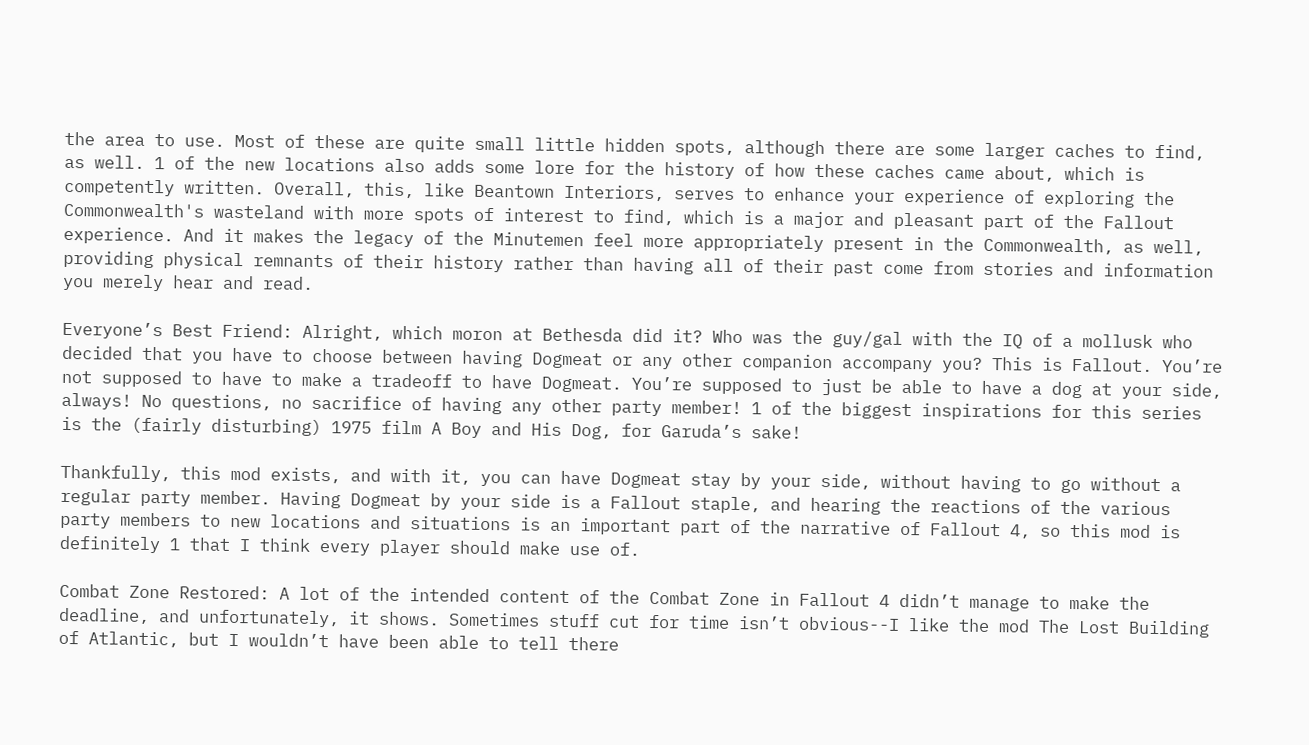the area to use. Most of these are quite small little hidden spots, although there are some larger caches to find, as well. 1 of the new locations also adds some lore for the history of how these caches came about, which is competently written. Overall, this, like Beantown Interiors, serves to enhance your experience of exploring the Commonwealth's wasteland with more spots of interest to find, which is a major and pleasant part of the Fallout experience. And it makes the legacy of the Minutemen feel more appropriately present in the Commonwealth, as well, providing physical remnants of their history rather than having all of their past come from stories and information you merely hear and read.

Everyone’s Best Friend: Alright, which moron at Bethesda did it? Who was the guy/gal with the IQ of a mollusk who decided that you have to choose between having Dogmeat or any other companion accompany you? This is Fallout. You’re not supposed to have to make a tradeoff to have Dogmeat. You’re supposed to just be able to have a dog at your side, always! No questions, no sacrifice of having any other party member! 1 of the biggest inspirations for this series is the (fairly disturbing) 1975 film A Boy and His Dog, for Garuda’s sake!

Thankfully, this mod exists, and with it, you can have Dogmeat stay by your side, without having to go without a regular party member. Having Dogmeat by your side is a Fallout staple, and hearing the reactions of the various party members to new locations and situations is an important part of the narrative of Fallout 4, so this mod is definitely 1 that I think every player should make use of.

Combat Zone Restored: A lot of the intended content of the Combat Zone in Fallout 4 didn’t manage to make the deadline, and unfortunately, it shows. Sometimes stuff cut for time isn’t obvious--I like the mod The Lost Building of Atlantic, but I wouldn’t have been able to tell there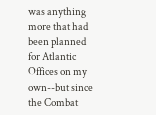was anything more that had been planned for Atlantic Offices on my own--but since the Combat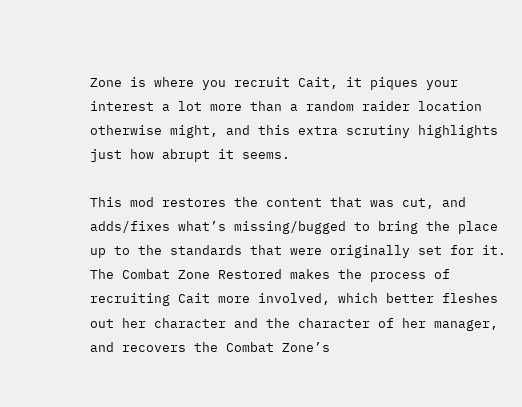Zone is where you recruit Cait, it piques your interest a lot more than a random raider location otherwise might, and this extra scrutiny highlights just how abrupt it seems.

This mod restores the content that was cut, and adds/fixes what’s missing/bugged to bring the place up to the standards that were originally set for it. The Combat Zone Restored makes the process of recruiting Cait more involved, which better fleshes out her character and the character of her manager, and recovers the Combat Zone’s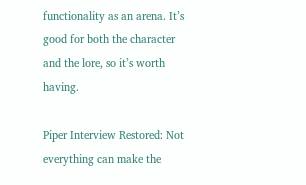functionality as an arena. It’s good for both the character and the lore, so it’s worth having.

Piper Interview Restored: Not everything can make the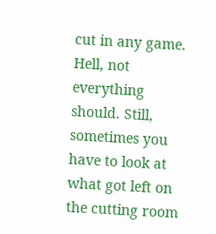cut in any game. Hell, not everything should. Still, sometimes you have to look at what got left on the cutting room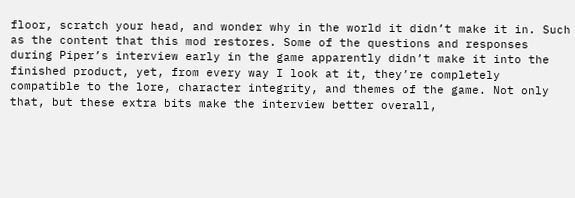floor, scratch your head, and wonder why in the world it didn’t make it in. Such as the content that this mod restores. Some of the questions and responses during Piper’s interview early in the game apparently didn’t make it into the finished product, yet, from every way I look at it, they’re completely compatible to the lore, character integrity, and themes of the game. Not only that, but these extra bits make the interview better overall,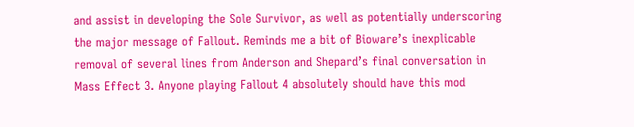and assist in developing the Sole Survivor, as well as potentially underscoring the major message of Fallout. Reminds me a bit of Bioware’s inexplicable removal of several lines from Anderson and Shepard’s final conversation in Mass Effect 3. Anyone playing Fallout 4 absolutely should have this mod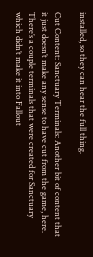installed, so they can hear the full thing.

Cut Content: Sanctuary Terminals: Another bit of content that it just doesn’t make any sense to have cut from the game, here. There’s a couple terminals that were created for Sanctuary which didn’t make it into Fallout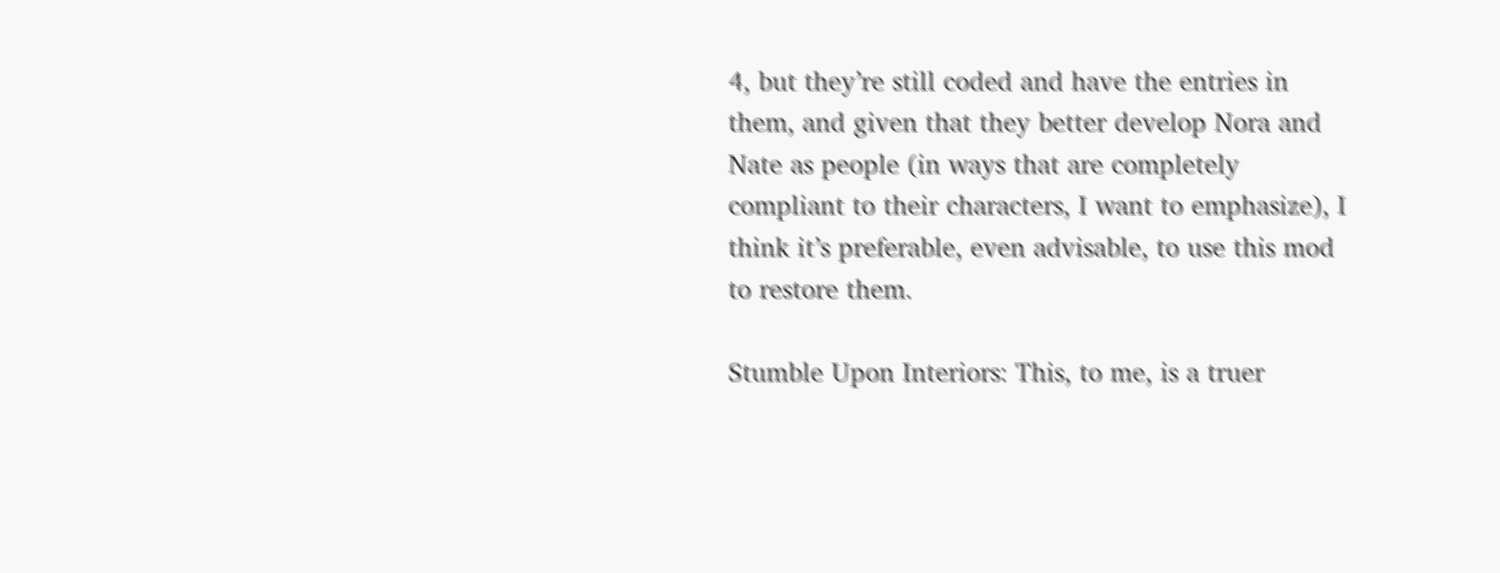4, but they’re still coded and have the entries in them, and given that they better develop Nora and Nate as people (in ways that are completely compliant to their characters, I want to emphasize), I think it’s preferable, even advisable, to use this mod to restore them.

Stumble Upon Interiors: This, to me, is a truer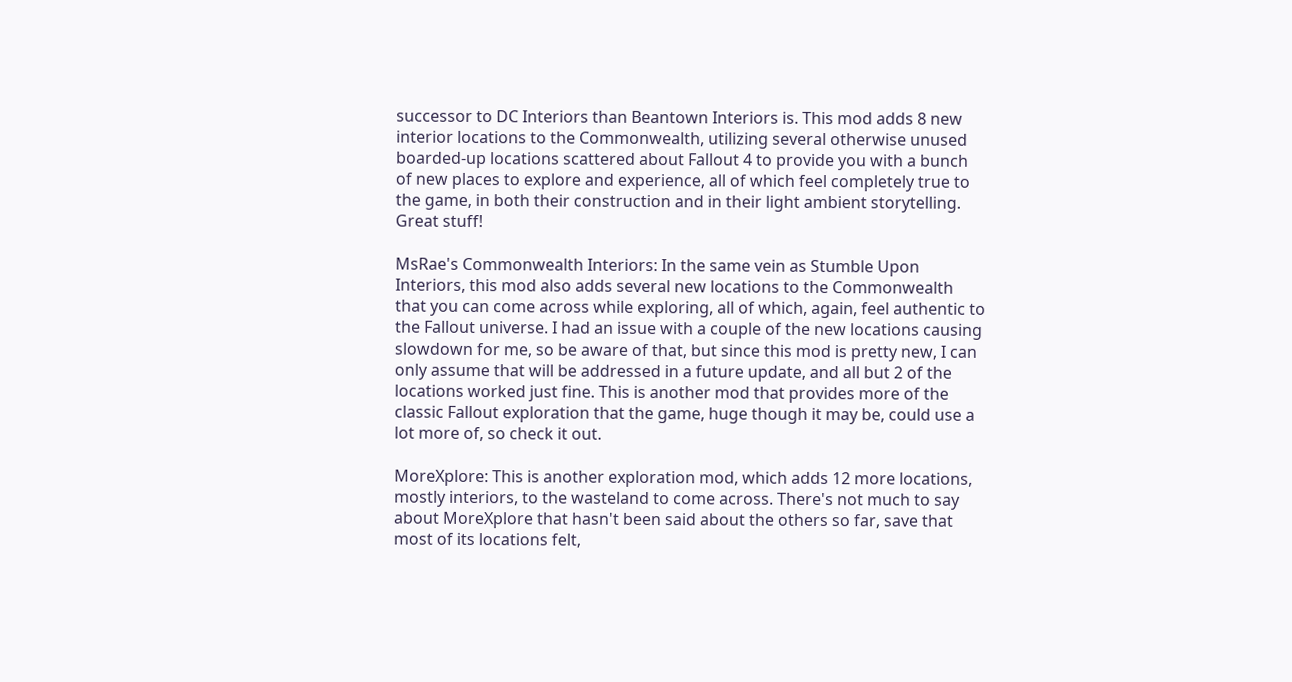successor to DC Interiors than Beantown Interiors is. This mod adds 8 new interior locations to the Commonwealth, utilizing several otherwise unused boarded-up locations scattered about Fallout 4 to provide you with a bunch of new places to explore and experience, all of which feel completely true to the game, in both their construction and in their light ambient storytelling. Great stuff!

MsRae's Commonwealth Interiors: In the same vein as Stumble Upon Interiors, this mod also adds several new locations to the Commonwealth that you can come across while exploring, all of which, again, feel authentic to the Fallout universe. I had an issue with a couple of the new locations causing slowdown for me, so be aware of that, but since this mod is pretty new, I can only assume that will be addressed in a future update, and all but 2 of the locations worked just fine. This is another mod that provides more of the classic Fallout exploration that the game, huge though it may be, could use a lot more of, so check it out.

MoreXplore: This is another exploration mod, which adds 12 more locations, mostly interiors, to the wasteland to come across. There's not much to say about MoreXplore that hasn't been said about the others so far, save that most of its locations felt,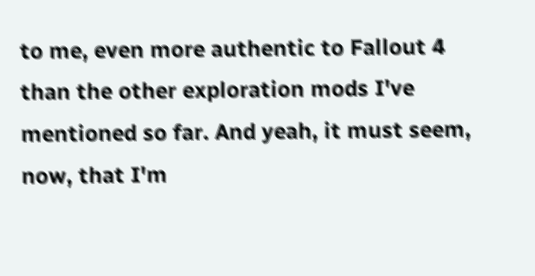to me, even more authentic to Fallout 4 than the other exploration mods I've mentioned so far. And yeah, it must seem, now, that I'm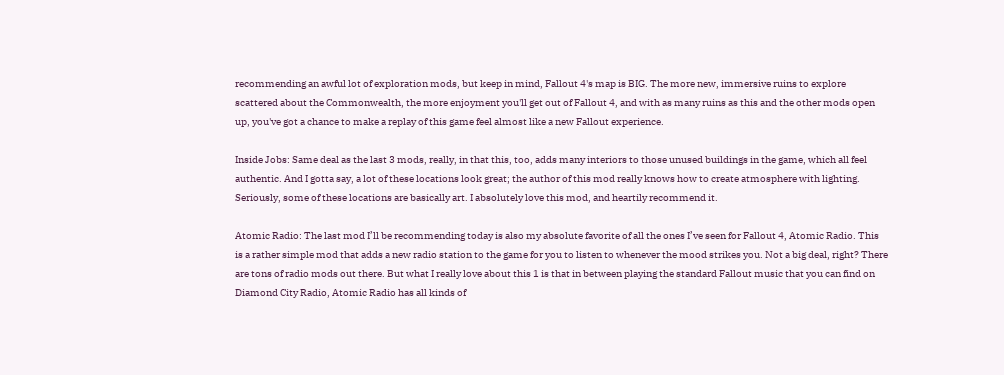recommending an awful lot of exploration mods, but keep in mind, Fallout 4's map is BIG. The more new, immersive ruins to explore scattered about the Commonwealth, the more enjoyment you'll get out of Fallout 4, and with as many ruins as this and the other mods open up, you've got a chance to make a replay of this game feel almost like a new Fallout experience.

Inside Jobs: Same deal as the last 3 mods, really, in that this, too, adds many interiors to those unused buildings in the game, which all feel authentic. And I gotta say, a lot of these locations look great; the author of this mod really knows how to create atmosphere with lighting. Seriously, some of these locations are basically art. I absolutely love this mod, and heartily recommend it.

Atomic Radio: The last mod I’ll be recommending today is also my absolute favorite of all the ones I’ve seen for Fallout 4, Atomic Radio. This is a rather simple mod that adds a new radio station to the game for you to listen to whenever the mood strikes you. Not a big deal, right? There are tons of radio mods out there. But what I really love about this 1 is that in between playing the standard Fallout music that you can find on Diamond City Radio, Atomic Radio has all kinds of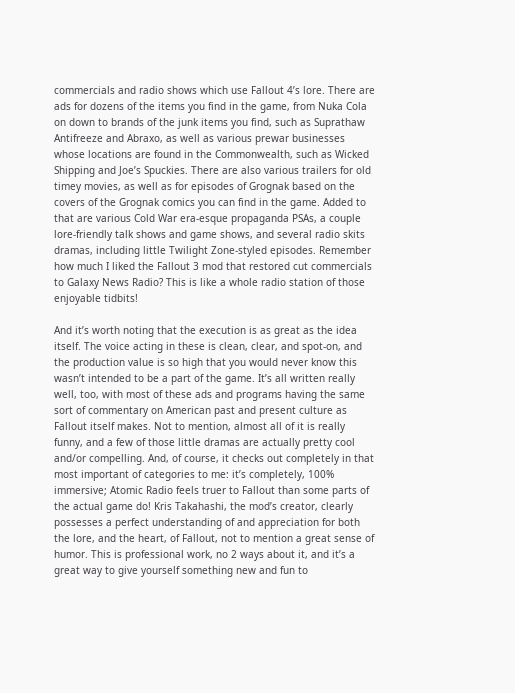commercials and radio shows which use Fallout 4’s lore. There are ads for dozens of the items you find in the game, from Nuka Cola on down to brands of the junk items you find, such as Suprathaw Antifreeze and Abraxo, as well as various prewar businesses whose locations are found in the Commonwealth, such as Wicked Shipping and Joe’s Spuckies. There are also various trailers for old timey movies, as well as for episodes of Grognak based on the covers of the Grognak comics you can find in the game. Added to that are various Cold War era-esque propaganda PSAs, a couple lore-friendly talk shows and game shows, and several radio skits dramas, including little Twilight Zone-styled episodes. Remember how much I liked the Fallout 3 mod that restored cut commercials to Galaxy News Radio? This is like a whole radio station of those enjoyable tidbits!

And it’s worth noting that the execution is as great as the idea itself. The voice acting in these is clean, clear, and spot-on, and the production value is so high that you would never know this wasn’t intended to be a part of the game. It’s all written really well, too, with most of these ads and programs having the same sort of commentary on American past and present culture as Fallout itself makes. Not to mention, almost all of it is really funny, and a few of those little dramas are actually pretty cool and/or compelling. And, of course, it checks out completely in that most important of categories to me: it’s completely, 100% immersive; Atomic Radio feels truer to Fallout than some parts of the actual game do! Kris Takahashi, the mod’s creator, clearly possesses a perfect understanding of and appreciation for both the lore, and the heart, of Fallout, not to mention a great sense of humor. This is professional work, no 2 ways about it, and it’s a great way to give yourself something new and fun to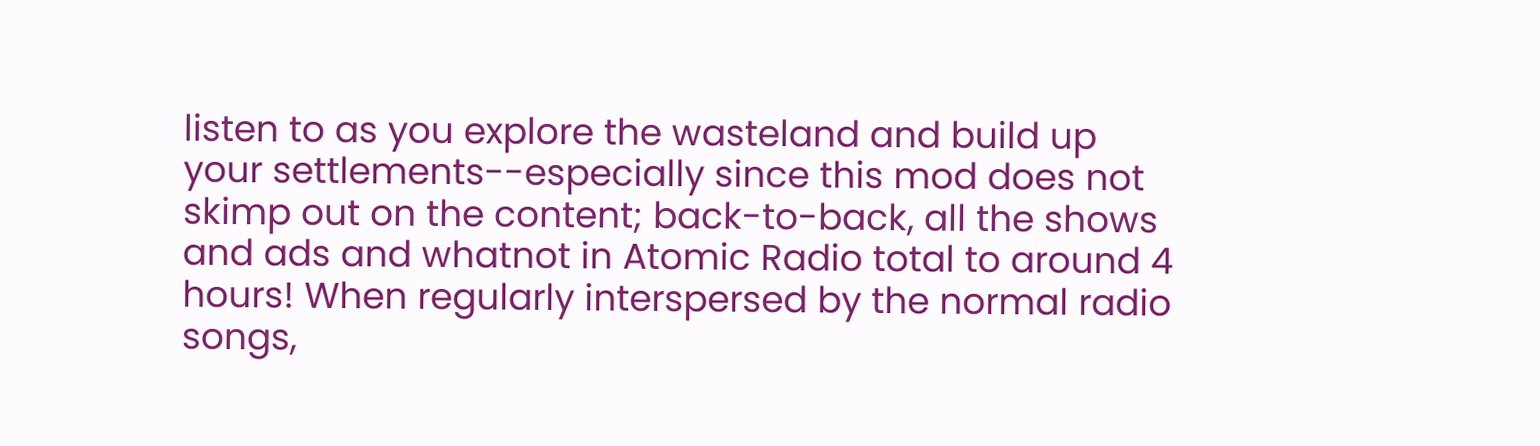listen to as you explore the wasteland and build up your settlements--especially since this mod does not skimp out on the content; back-to-back, all the shows and ads and whatnot in Atomic Radio total to around 4 hours! When regularly interspersed by the normal radio songs,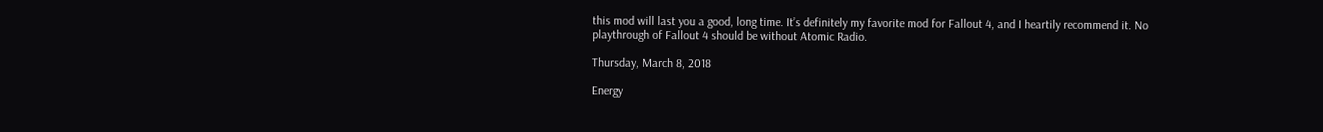this mod will last you a good, long time. It’s definitely my favorite mod for Fallout 4, and I heartily recommend it. No playthrough of Fallout 4 should be without Atomic Radio.

Thursday, March 8, 2018

Energy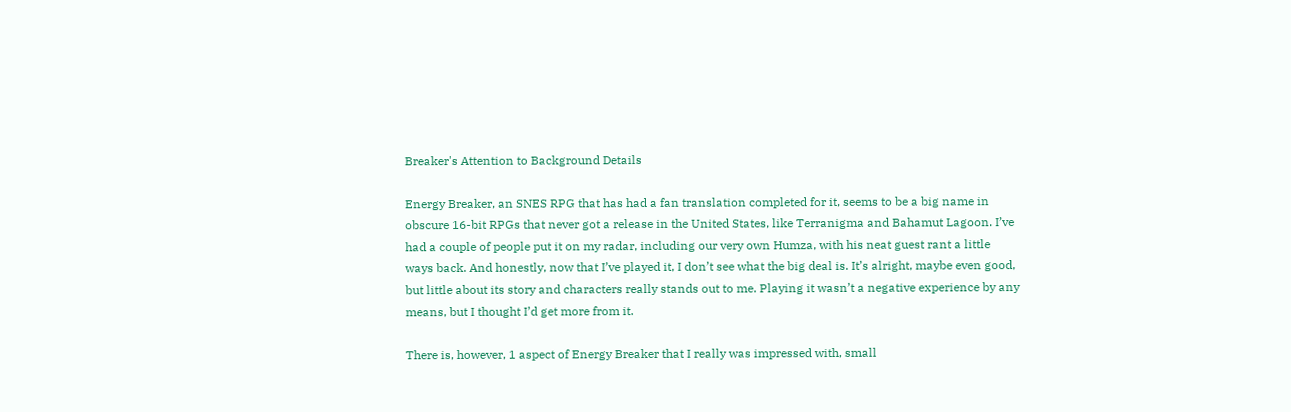Breaker's Attention to Background Details

Energy Breaker, an SNES RPG that has had a fan translation completed for it, seems to be a big name in obscure 16-bit RPGs that never got a release in the United States, like Terranigma and Bahamut Lagoon. I’ve had a couple of people put it on my radar, including our very own Humza, with his neat guest rant a little ways back. And honestly, now that I’ve played it, I don’t see what the big deal is. It’s alright, maybe even good, but little about its story and characters really stands out to me. Playing it wasn’t a negative experience by any means, but I thought I’d get more from it.

There is, however, 1 aspect of Energy Breaker that I really was impressed with, small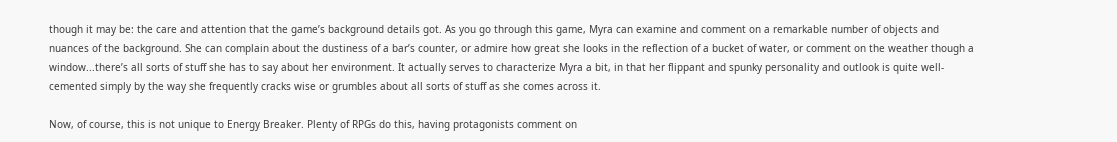though it may be: the care and attention that the game’s background details got. As you go through this game, Myra can examine and comment on a remarkable number of objects and nuances of the background. She can complain about the dustiness of a bar’s counter, or admire how great she looks in the reflection of a bucket of water, or comment on the weather though a window...there’s all sorts of stuff she has to say about her environment. It actually serves to characterize Myra a bit, in that her flippant and spunky personality and outlook is quite well-cemented simply by the way she frequently cracks wise or grumbles about all sorts of stuff as she comes across it.

Now, of course, this is not unique to Energy Breaker. Plenty of RPGs do this, having protagonists comment on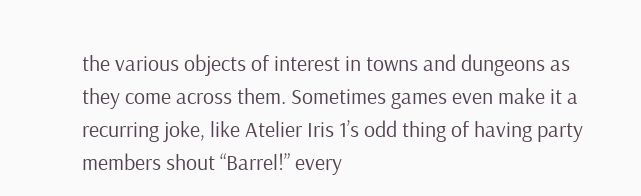the various objects of interest in towns and dungeons as they come across them. Sometimes games even make it a recurring joke, like Atelier Iris 1’s odd thing of having party members shout “Barrel!” every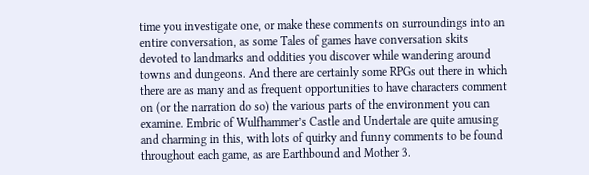time you investigate one, or make these comments on surroundings into an entire conversation, as some Tales of games have conversation skits devoted to landmarks and oddities you discover while wandering around towns and dungeons. And there are certainly some RPGs out there in which there are as many and as frequent opportunities to have characters comment on (or the narration do so) the various parts of the environment you can examine. Embric of Wulfhammer’s Castle and Undertale are quite amusing and charming in this, with lots of quirky and funny comments to be found throughout each game, as are Earthbound and Mother 3.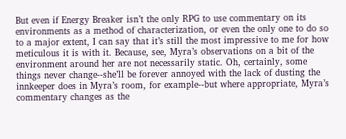But even if Energy Breaker isn’t the only RPG to use commentary on its environments as a method of characterization, or even the only one to do so to a major extent, I can say that it’s still the most impressive to me for how meticulous it is with it. Because, see, Myra’s observations on a bit of the environment around her are not necessarily static. Oh, certainly, some things never change--she’ll be forever annoyed with the lack of dusting the innkeeper does in Myra’s room, for example--but where appropriate, Myra’s commentary changes as the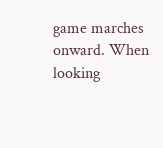game marches onward. When looking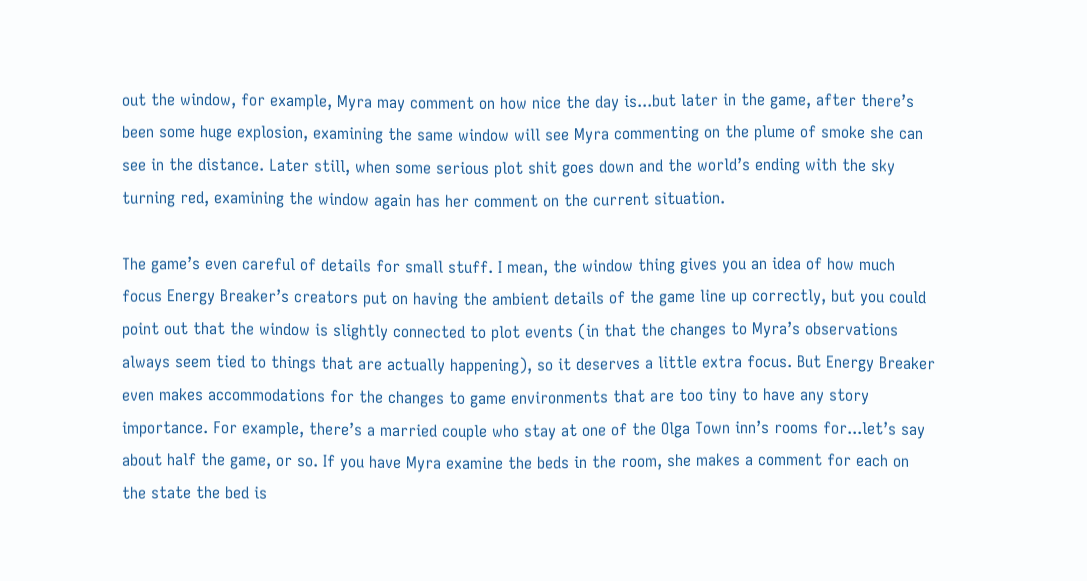out the window, for example, Myra may comment on how nice the day is...but later in the game, after there’s been some huge explosion, examining the same window will see Myra commenting on the plume of smoke she can see in the distance. Later still, when some serious plot shit goes down and the world’s ending with the sky turning red, examining the window again has her comment on the current situation.

The game’s even careful of details for small stuff. I mean, the window thing gives you an idea of how much focus Energy Breaker’s creators put on having the ambient details of the game line up correctly, but you could point out that the window is slightly connected to plot events (in that the changes to Myra’s observations always seem tied to things that are actually happening), so it deserves a little extra focus. But Energy Breaker even makes accommodations for the changes to game environments that are too tiny to have any story importance. For example, there’s a married couple who stay at one of the Olga Town inn’s rooms for...let’s say about half the game, or so. If you have Myra examine the beds in the room, she makes a comment for each on the state the bed is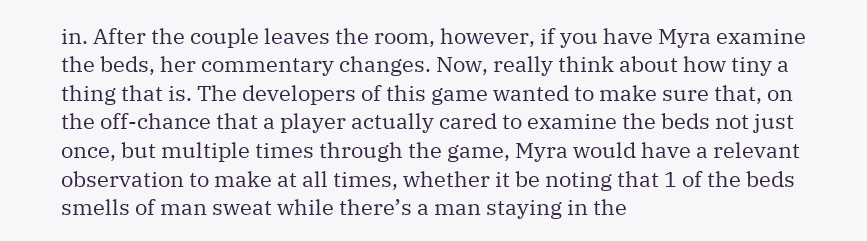in. After the couple leaves the room, however, if you have Myra examine the beds, her commentary changes. Now, really think about how tiny a thing that is. The developers of this game wanted to make sure that, on the off-chance that a player actually cared to examine the beds not just once, but multiple times through the game, Myra would have a relevant observation to make at all times, whether it be noting that 1 of the beds smells of man sweat while there’s a man staying in the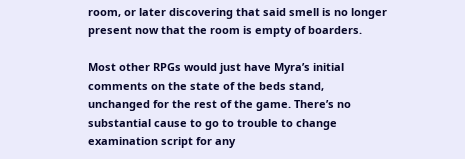room, or later discovering that said smell is no longer present now that the room is empty of boarders.

Most other RPGs would just have Myra’s initial comments on the state of the beds stand, unchanged for the rest of the game. There’s no substantial cause to go to trouble to change examination script for any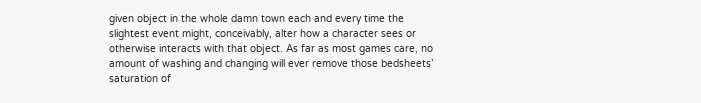given object in the whole damn town each and every time the slightest event might, conceivably, alter how a character sees or otherwise interacts with that object. As far as most games care, no amount of washing and changing will ever remove those bedsheets’ saturation of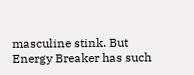masculine stink. But Energy Breaker has such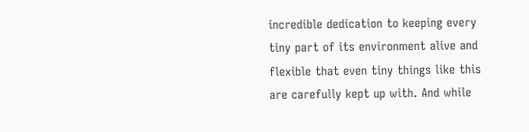incredible dedication to keeping every tiny part of its environment alive and flexible that even tiny things like this are carefully kept up with. And while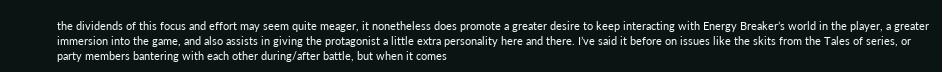the dividends of this focus and effort may seem quite meager, it nonetheless does promote a greater desire to keep interacting with Energy Breaker’s world in the player, a greater immersion into the game, and also assists in giving the protagonist a little extra personality here and there. I’ve said it before on issues like the skits from the Tales of series, or party members bantering with each other during/after battle, but when it comes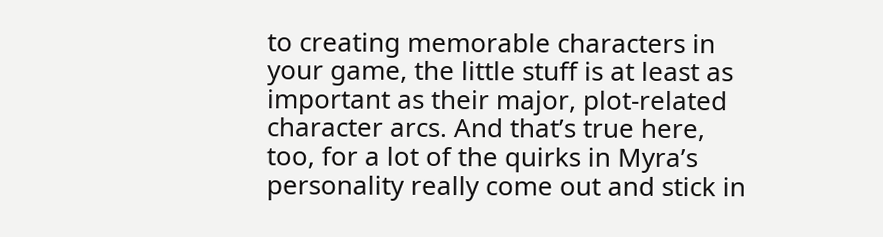to creating memorable characters in your game, the little stuff is at least as important as their major, plot-related character arcs. And that’s true here, too, for a lot of the quirks in Myra’s personality really come out and stick in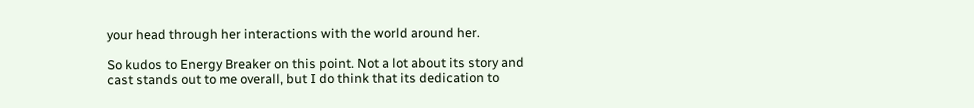your head through her interactions with the world around her.

So kudos to Energy Breaker on this point. Not a lot about its story and cast stands out to me overall, but I do think that its dedication to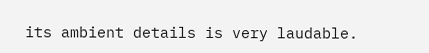its ambient details is very laudable.